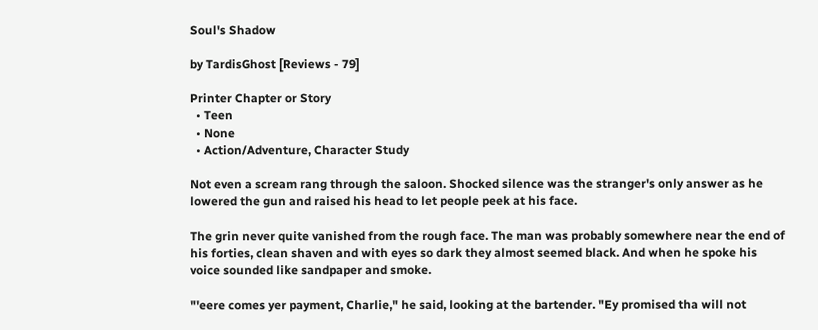Soul's Shadow

by TardisGhost [Reviews - 79]

Printer Chapter or Story
  • Teen
  • None
  • Action/Adventure, Character Study

Not even a scream rang through the saloon. Shocked silence was the stranger's only answer as he lowered the gun and raised his head to let people peek at his face.

The grin never quite vanished from the rough face. The man was probably somewhere near the end of his forties, clean shaven and with eyes so dark they almost seemed black. And when he spoke his voice sounded like sandpaper and smoke.

"'eere comes yer payment, Charlie," he said, looking at the bartender. "Ey promised tha will not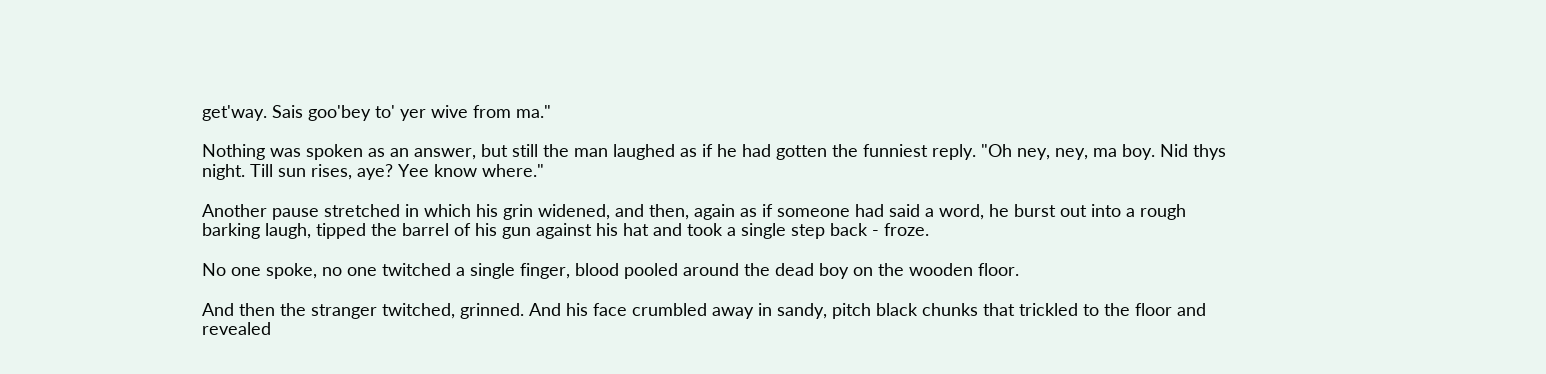get'way. Sais goo'bey to' yer wive from ma."

Nothing was spoken as an answer, but still the man laughed as if he had gotten the funniest reply. "Oh ney, ney, ma boy. Nid thys night. Till sun rises, aye? Yee know where."

Another pause stretched in which his grin widened, and then, again as if someone had said a word, he burst out into a rough barking laugh, tipped the barrel of his gun against his hat and took a single step back - froze.

No one spoke, no one twitched a single finger, blood pooled around the dead boy on the wooden floor.

And then the stranger twitched, grinned. And his face crumbled away in sandy, pitch black chunks that trickled to the floor and revealed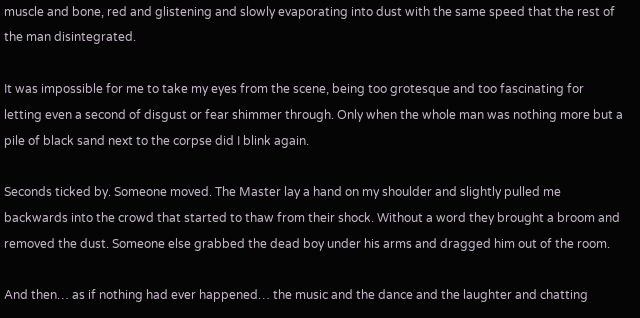muscle and bone, red and glistening and slowly evaporating into dust with the same speed that the rest of the man disintegrated.

It was impossible for me to take my eyes from the scene, being too grotesque and too fascinating for letting even a second of disgust or fear shimmer through. Only when the whole man was nothing more but a pile of black sand next to the corpse did I blink again.

Seconds ticked by. Someone moved. The Master lay a hand on my shoulder and slightly pulled me backwards into the crowd that started to thaw from their shock. Without a word they brought a broom and removed the dust. Someone else grabbed the dead boy under his arms and dragged him out of the room.

And then… as if nothing had ever happened… the music and the dance and the laughter and chatting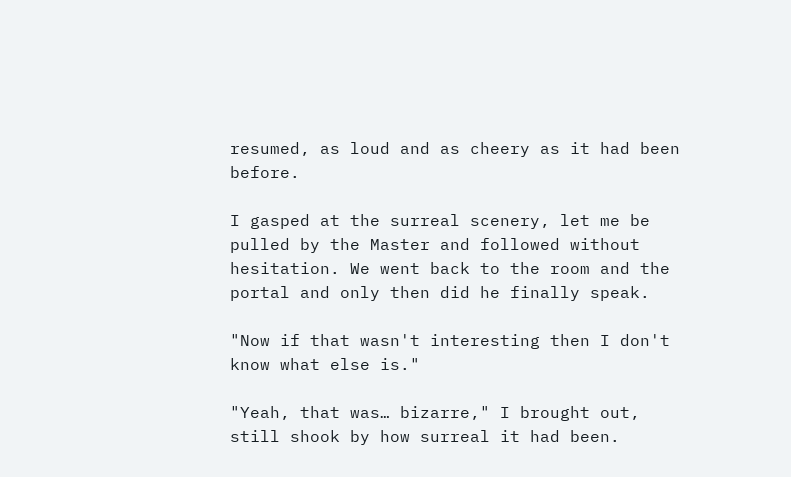resumed, as loud and as cheery as it had been before.

I gasped at the surreal scenery, let me be pulled by the Master and followed without hesitation. We went back to the room and the portal and only then did he finally speak.

"Now if that wasn't interesting then I don't know what else is."

"Yeah, that was… bizarre," I brought out, still shook by how surreal it had been.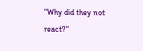"Why did they not react?"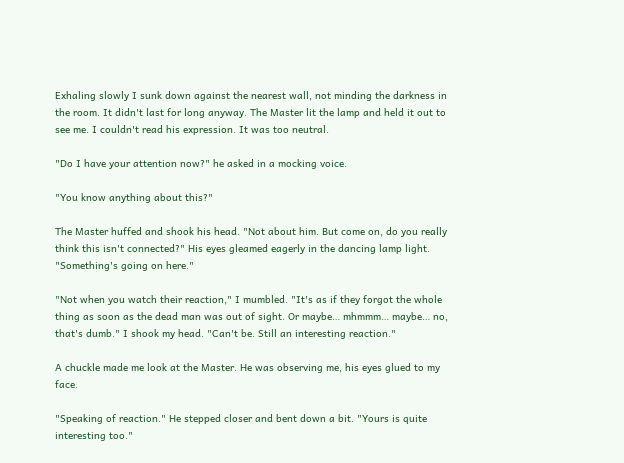Exhaling slowly I sunk down against the nearest wall, not minding the darkness in the room. It didn't last for long anyway. The Master lit the lamp and held it out to see me. I couldn't read his expression. It was too neutral.

"Do I have your attention now?" he asked in a mocking voice.

"You know anything about this?"

The Master huffed and shook his head. "Not about him. But come on, do you really think this isn't connected?" His eyes gleamed eagerly in the dancing lamp light. "Something's going on here."

"Not when you watch their reaction," I mumbled. "It's as if they forgot the whole thing as soon as the dead man was out of sight. Or maybe… mhmmm… maybe… no, that's dumb." I shook my head. "Can't be. Still an interesting reaction."

A chuckle made me look at the Master. He was observing me, his eyes glued to my face.

"Speaking of reaction." He stepped closer and bent down a bit. "Yours is quite interesting too."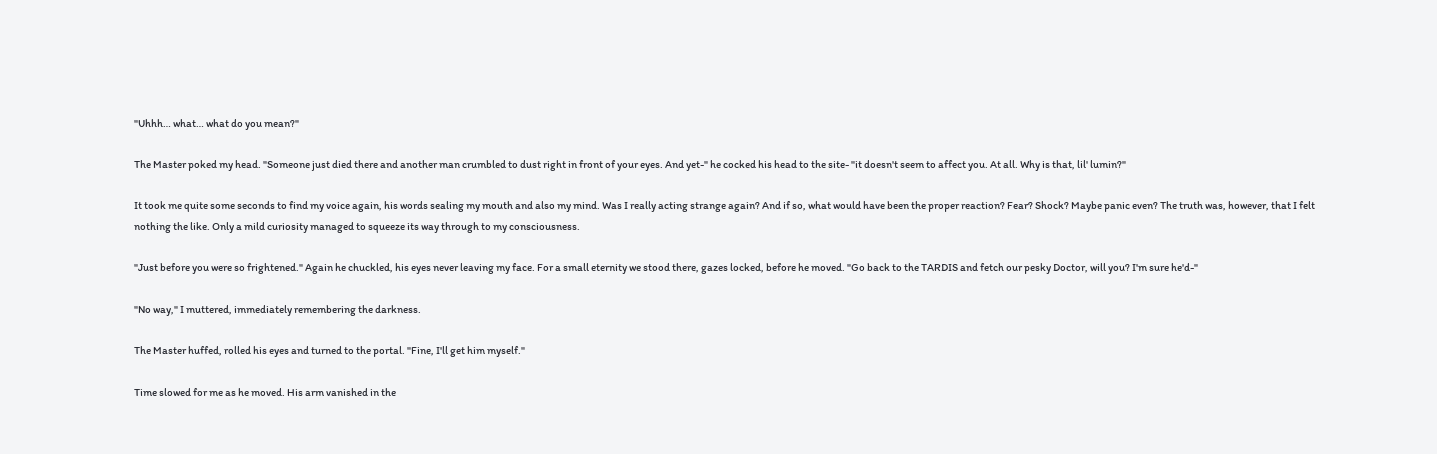"Uhhh… what… what do you mean?"

The Master poked my head. "Someone just died there and another man crumbled to dust right in front of your eyes. And yet-" he cocked his head to the site- "it doesn't seem to affect you. At all. Why is that, lil' lumin?"

It took me quite some seconds to find my voice again, his words sealing my mouth and also my mind. Was I really acting strange again? And if so, what would have been the proper reaction? Fear? Shock? Maybe panic even? The truth was, however, that I felt nothing the like. Only a mild curiosity managed to squeeze its way through to my consciousness.

"Just before you were so frightened." Again he chuckled, his eyes never leaving my face. For a small eternity we stood there, gazes locked, before he moved. "Go back to the TARDIS and fetch our pesky Doctor, will you? I'm sure he'd-"

"No way," I muttered, immediately remembering the darkness.

The Master huffed, rolled his eyes and turned to the portal. "Fine, I'll get him myself."

Time slowed for me as he moved. His arm vanished in the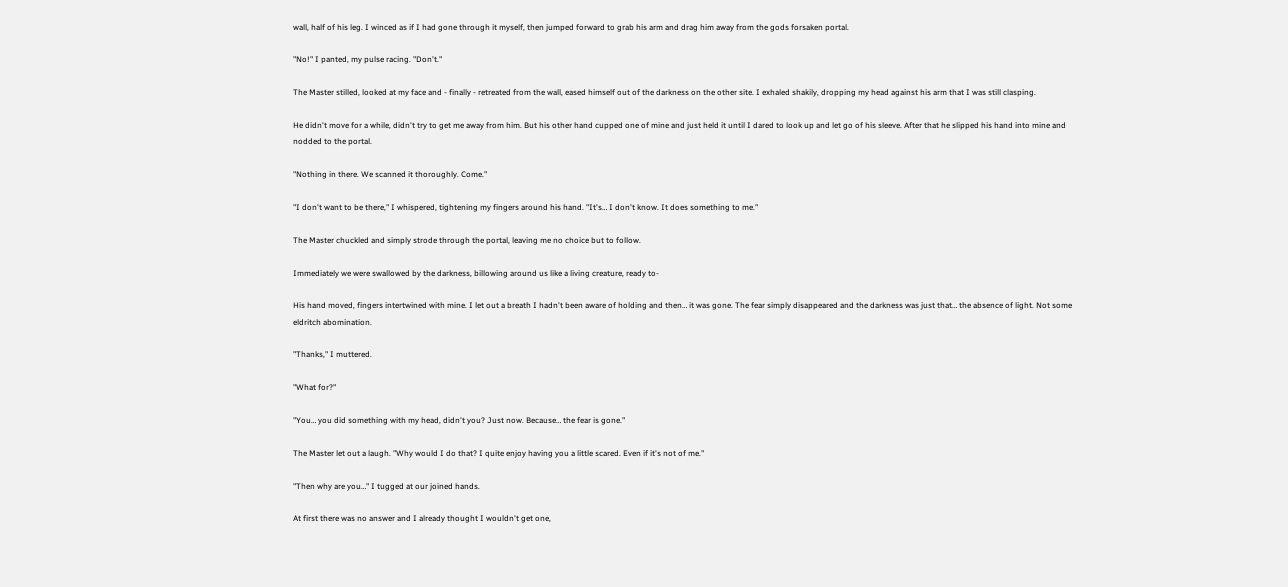wall, half of his leg. I winced as if I had gone through it myself, then jumped forward to grab his arm and drag him away from the gods forsaken portal.

"No!" I panted, my pulse racing. "Don't."

The Master stilled, looked at my face and - finally - retreated from the wall, eased himself out of the darkness on the other site. I exhaled shakily, dropping my head against his arm that I was still clasping.

He didn't move for a while, didn't try to get me away from him. But his other hand cupped one of mine and just held it until I dared to look up and let go of his sleeve. After that he slipped his hand into mine and nodded to the portal.

"Nothing in there. We scanned it thoroughly. Come."

"I don't want to be there," I whispered, tightening my fingers around his hand. "It's… I don't know. It does something to me."

The Master chuckled and simply strode through the portal, leaving me no choice but to follow.

Immediately we were swallowed by the darkness, billowing around us like a living creature, ready to-

His hand moved, fingers intertwined with mine. I let out a breath I hadn't been aware of holding and then… it was gone. The fear simply disappeared and the darkness was just that… the absence of light. Not some eldritch abomination.

"Thanks," I muttered.

"What for?"

"You… you did something with my head, didn't you? Just now. Because… the fear is gone."

The Master let out a laugh. "Why would I do that? I quite enjoy having you a little scared. Even if it's not of me."

"Then why are you…" I tugged at our joined hands.

At first there was no answer and I already thought I wouldn't get one,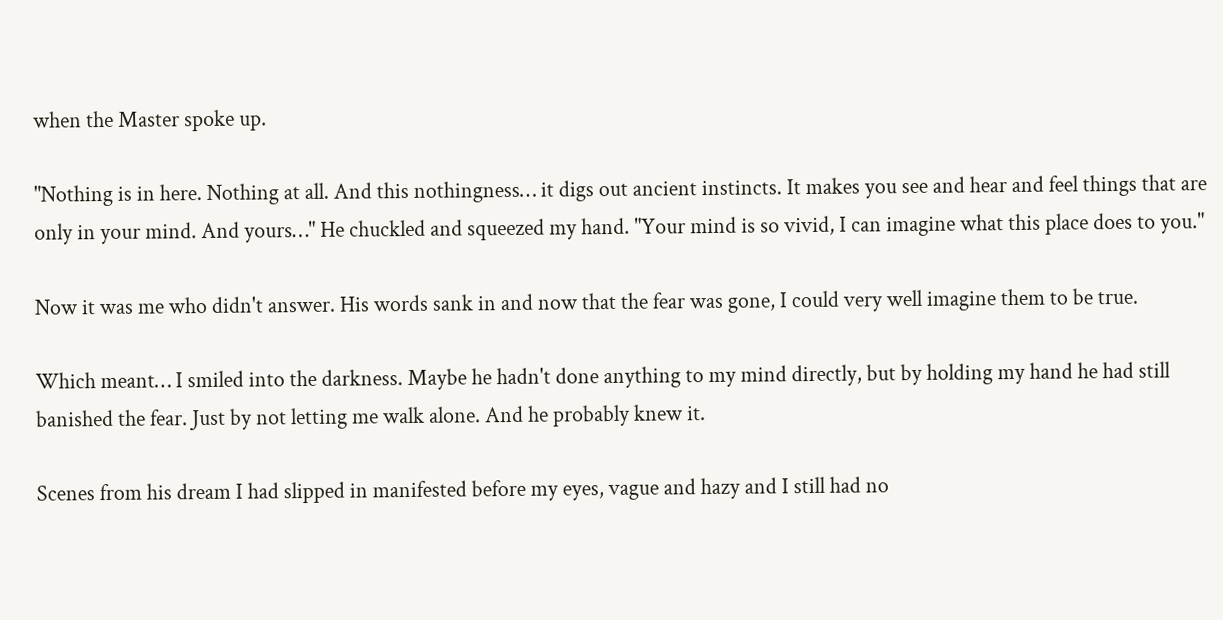when the Master spoke up.

"Nothing is in here. Nothing at all. And this nothingness… it digs out ancient instincts. It makes you see and hear and feel things that are only in your mind. And yours…" He chuckled and squeezed my hand. "Your mind is so vivid, I can imagine what this place does to you."

Now it was me who didn't answer. His words sank in and now that the fear was gone, I could very well imagine them to be true.

Which meant… I smiled into the darkness. Maybe he hadn't done anything to my mind directly, but by holding my hand he had still banished the fear. Just by not letting me walk alone. And he probably knew it.

Scenes from his dream I had slipped in manifested before my eyes, vague and hazy and I still had no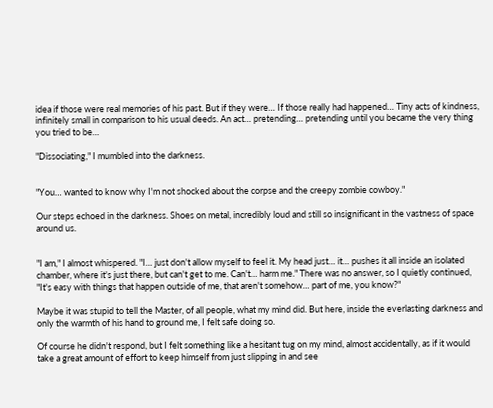idea if those were real memories of his past. But if they were… If those really had happened… Tiny acts of kindness, infinitely small in comparison to his usual deeds. An act… pretending… pretending until you became the very thing you tried to be…

"Dissociating," I mumbled into the darkness.


"You… wanted to know why I'm not shocked about the corpse and the creepy zombie cowboy."

Our steps echoed in the darkness. Shoes on metal, incredibly loud and still so insignificant in the vastness of space around us.


"I am," I almost whispered. "I… just don't allow myself to feel it. My head just… it… pushes it all inside an isolated chamber, where it's just there, but can't get to me. Can't… harm me." There was no answer, so I quietly continued, "It's easy with things that happen outside of me, that aren't somehow… part of me, you know?"

Maybe it was stupid to tell the Master, of all people, what my mind did. But here, inside the everlasting darkness and only the warmth of his hand to ground me, I felt safe doing so.

Of course he didn't respond, but I felt something like a hesitant tug on my mind, almost accidentally, as if it would take a great amount of effort to keep himself from just slipping in and see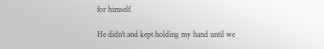for himself.

He didn't and kept holding my hand until we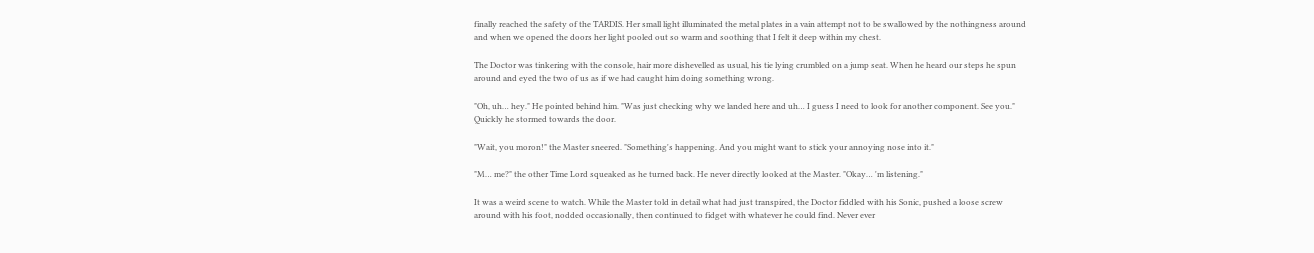finally reached the safety of the TARDIS. Her small light illuminated the metal plates in a vain attempt not to be swallowed by the nothingness around and when we opened the doors her light pooled out so warm and soothing that I felt it deep within my chest.

The Doctor was tinkering with the console, hair more dishevelled as usual, his tie lying crumbled on a jump seat. When he heard our steps he spun around and eyed the two of us as if we had caught him doing something wrong.

"Oh, uh… hey." He pointed behind him. "Was just checking why we landed here and uh… I guess I need to look for another component. See you." Quickly he stormed towards the door.

"Wait, you moron!" the Master sneered. "Something's happening. And you might want to stick your annoying nose into it."

"M… me?" the other Time Lord squeaked as he turned back. He never directly looked at the Master. "Okay… 'm listening."

It was a weird scene to watch. While the Master told in detail what had just transpired, the Doctor fiddled with his Sonic, pushed a loose screw around with his foot, nodded occasionally, then continued to fidget with whatever he could find. Never ever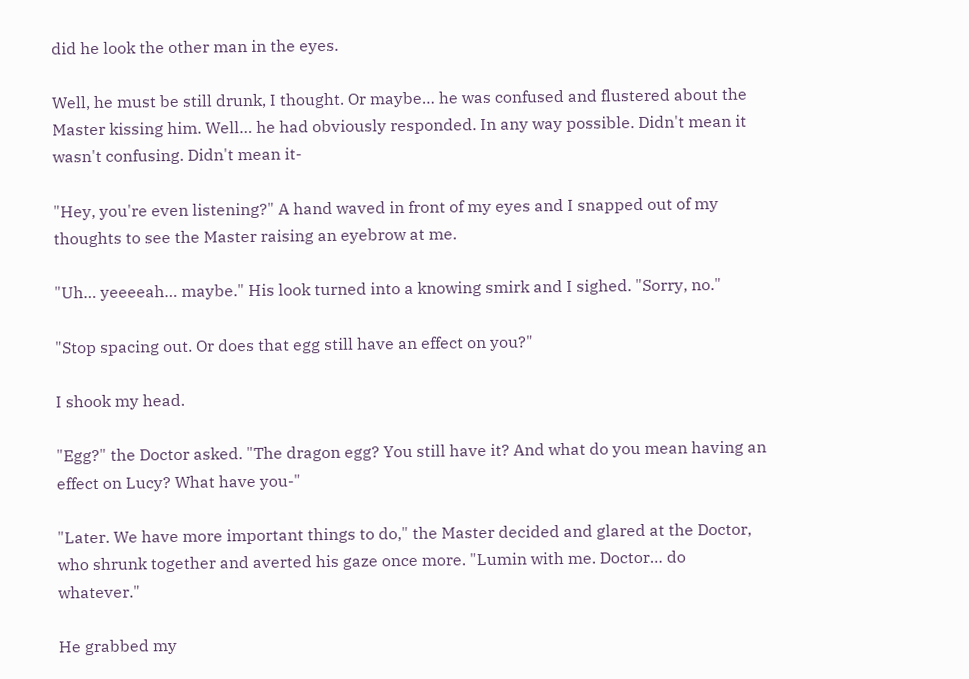did he look the other man in the eyes.

Well, he must be still drunk, I thought. Or maybe… he was confused and flustered about the Master kissing him. Well… he had obviously responded. In any way possible. Didn't mean it wasn't confusing. Didn't mean it-

"Hey, you're even listening?" A hand waved in front of my eyes and I snapped out of my thoughts to see the Master raising an eyebrow at me.

"Uh… yeeeeah… maybe." His look turned into a knowing smirk and I sighed. "Sorry, no."

"Stop spacing out. Or does that egg still have an effect on you?"

I shook my head.

"Egg?" the Doctor asked. "The dragon egg? You still have it? And what do you mean having an effect on Lucy? What have you-"

"Later. We have more important things to do," the Master decided and glared at the Doctor, who shrunk together and averted his gaze once more. "Lumin with me. Doctor… do whatever."

He grabbed my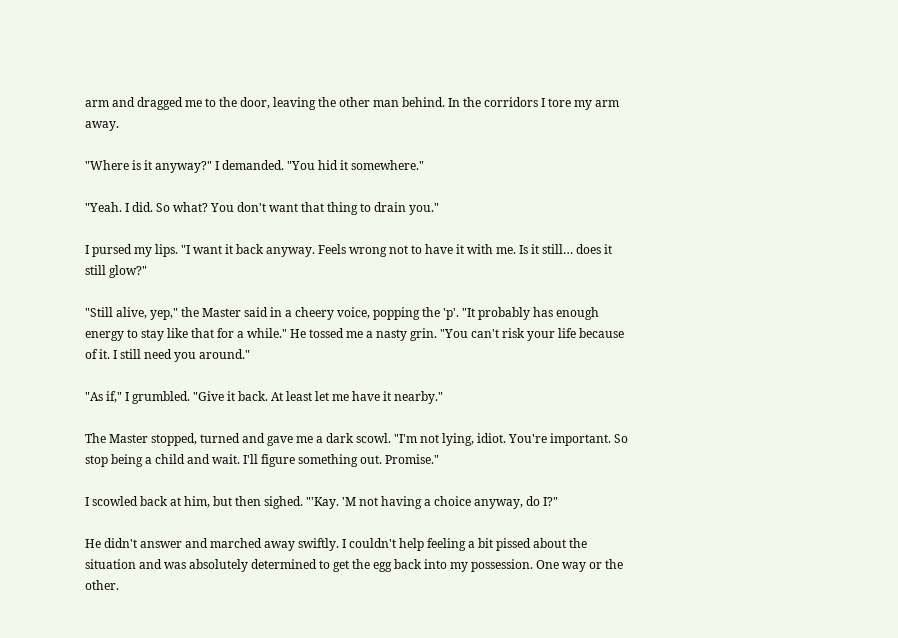arm and dragged me to the door, leaving the other man behind. In the corridors I tore my arm away.

"Where is it anyway?" I demanded. "You hid it somewhere."

"Yeah. I did. So what? You don't want that thing to drain you."

I pursed my lips. "I want it back anyway. Feels wrong not to have it with me. Is it still… does it still glow?"

"Still alive, yep," the Master said in a cheery voice, popping the 'p'. "It probably has enough energy to stay like that for a while." He tossed me a nasty grin. "You can't risk your life because of it. I still need you around."

"As if," I grumbled. "Give it back. At least let me have it nearby."

The Master stopped, turned and gave me a dark scowl. "I'm not lying, idiot. You're important. So stop being a child and wait. I'll figure something out. Promise."

I scowled back at him, but then sighed. "'Kay. 'M not having a choice anyway, do I?"

He didn't answer and marched away swiftly. I couldn't help feeling a bit pissed about the situation and was absolutely determined to get the egg back into my possession. One way or the other.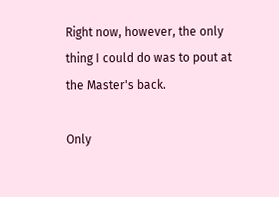Right now, however, the only thing I could do was to pout at the Master's back.

Only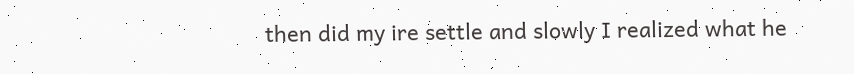then did my ire settle and slowly I realized what he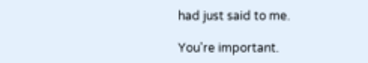had just said to me.

You're important.